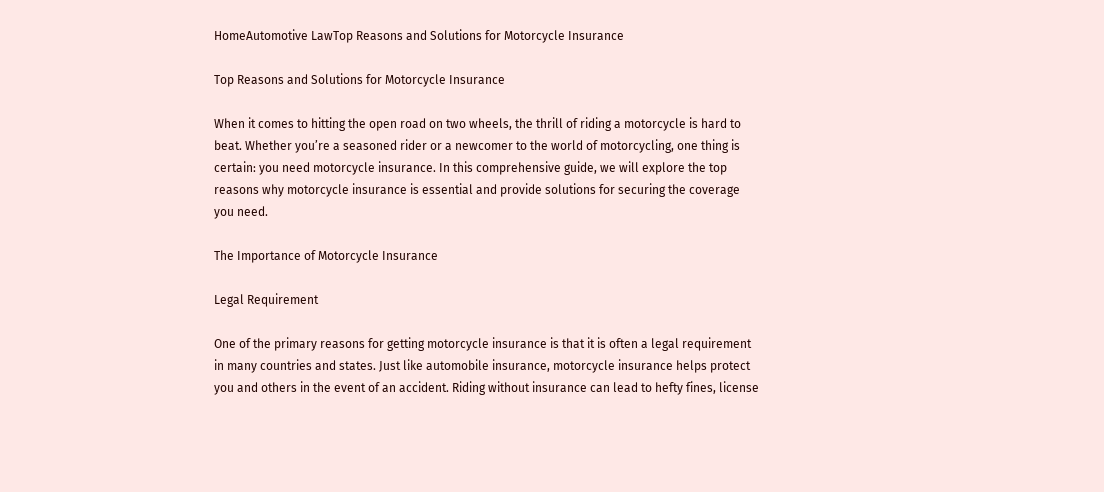HomeAutomotive LawTop Reasons and Solutions for Motorcycle Insurance

Top Reasons and Solutions for Motorcycle Insurance

When it comes to hitting the open road on two wheels, the thrill of riding a motorcycle is hard to beat. Whether you’re a seasoned rider or a newcomer to the world of motorcycling, one thing is certain: you need motorcycle insurance. In this comprehensive guide, we will explore the top reasons why motorcycle insurance is essential and provide solutions for securing the coverage you need.

The Importance of Motorcycle Insurance

Legal Requirement

One of the primary reasons for getting motorcycle insurance is that it is often a legal requirement in many countries and states. Just like automobile insurance, motorcycle insurance helps protect you and others in the event of an accident. Riding without insurance can lead to hefty fines, license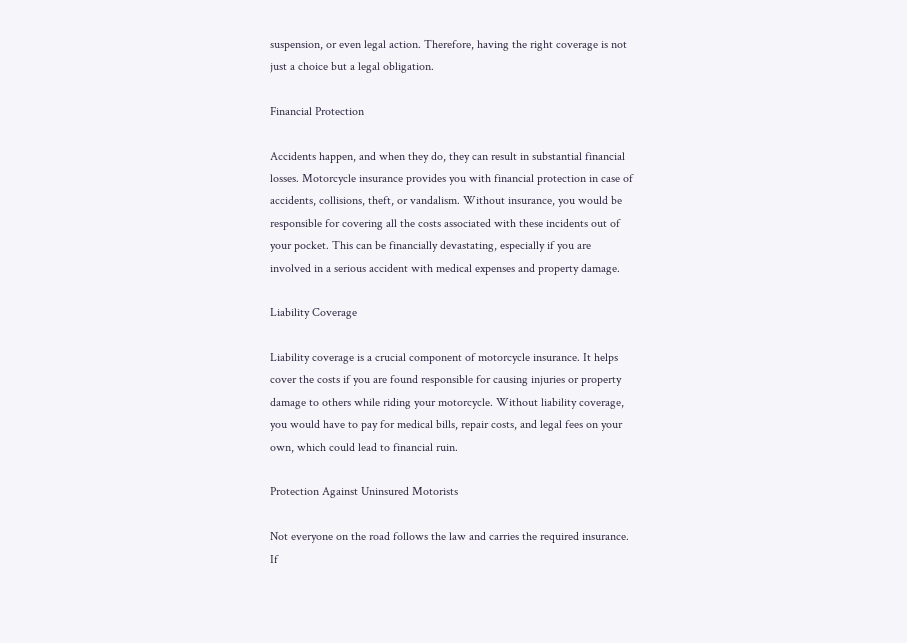suspension, or even legal action. Therefore, having the right coverage is not just a choice but a legal obligation.

Financial Protection

Accidents happen, and when they do, they can result in substantial financial losses. Motorcycle insurance provides you with financial protection in case of accidents, collisions, theft, or vandalism. Without insurance, you would be responsible for covering all the costs associated with these incidents out of your pocket. This can be financially devastating, especially if you are involved in a serious accident with medical expenses and property damage.

Liability Coverage

Liability coverage is a crucial component of motorcycle insurance. It helps cover the costs if you are found responsible for causing injuries or property damage to others while riding your motorcycle. Without liability coverage, you would have to pay for medical bills, repair costs, and legal fees on your own, which could lead to financial ruin.

Protection Against Uninsured Motorists

Not everyone on the road follows the law and carries the required insurance. If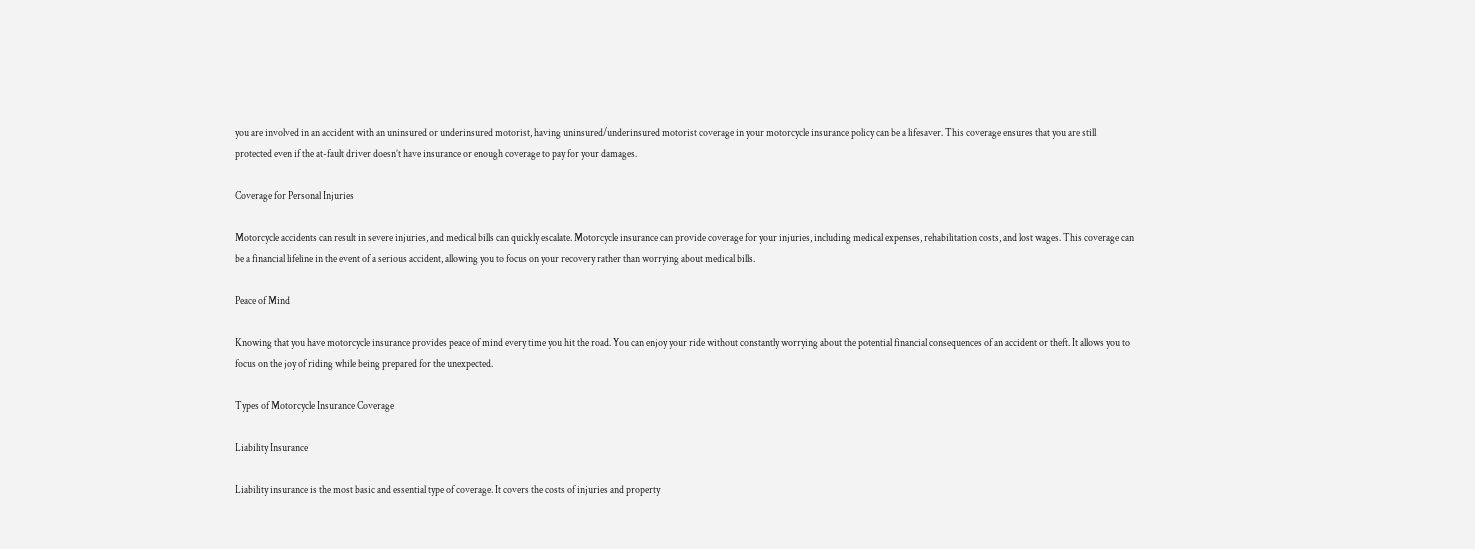you are involved in an accident with an uninsured or underinsured motorist, having uninsured/underinsured motorist coverage in your motorcycle insurance policy can be a lifesaver. This coverage ensures that you are still protected even if the at-fault driver doesn’t have insurance or enough coverage to pay for your damages.

Coverage for Personal Injuries

Motorcycle accidents can result in severe injuries, and medical bills can quickly escalate. Motorcycle insurance can provide coverage for your injuries, including medical expenses, rehabilitation costs, and lost wages. This coverage can be a financial lifeline in the event of a serious accident, allowing you to focus on your recovery rather than worrying about medical bills.

Peace of Mind

Knowing that you have motorcycle insurance provides peace of mind every time you hit the road. You can enjoy your ride without constantly worrying about the potential financial consequences of an accident or theft. It allows you to focus on the joy of riding while being prepared for the unexpected.

Types of Motorcycle Insurance Coverage

Liability Insurance

Liability insurance is the most basic and essential type of coverage. It covers the costs of injuries and property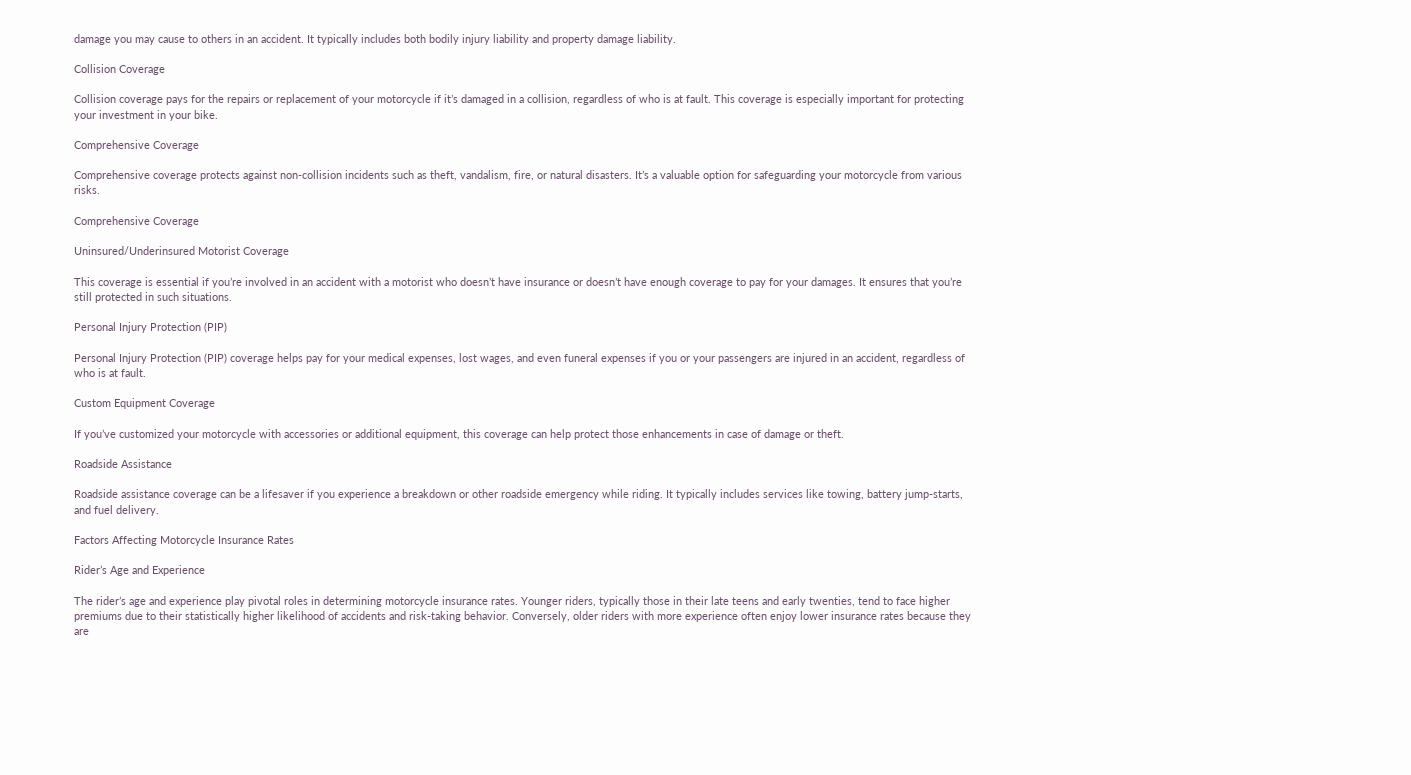damage you may cause to others in an accident. It typically includes both bodily injury liability and property damage liability.

Collision Coverage

Collision coverage pays for the repairs or replacement of your motorcycle if it’s damaged in a collision, regardless of who is at fault. This coverage is especially important for protecting your investment in your bike.

Comprehensive Coverage

Comprehensive coverage protects against non-collision incidents such as theft, vandalism, fire, or natural disasters. It’s a valuable option for safeguarding your motorcycle from various risks.

Comprehensive Coverage

Uninsured/Underinsured Motorist Coverage

This coverage is essential if you’re involved in an accident with a motorist who doesn’t have insurance or doesn’t have enough coverage to pay for your damages. It ensures that you’re still protected in such situations.

Personal Injury Protection (PIP)

Personal Injury Protection (PIP) coverage helps pay for your medical expenses, lost wages, and even funeral expenses if you or your passengers are injured in an accident, regardless of who is at fault.

Custom Equipment Coverage

If you’ve customized your motorcycle with accessories or additional equipment, this coverage can help protect those enhancements in case of damage or theft.

Roadside Assistance

Roadside assistance coverage can be a lifesaver if you experience a breakdown or other roadside emergency while riding. It typically includes services like towing, battery jump-starts, and fuel delivery.

Factors Affecting Motorcycle Insurance Rates

Rider’s Age and Experience

The rider’s age and experience play pivotal roles in determining motorcycle insurance rates. Younger riders, typically those in their late teens and early twenties, tend to face higher premiums due to their statistically higher likelihood of accidents and risk-taking behavior. Conversely, older riders with more experience often enjoy lower insurance rates because they are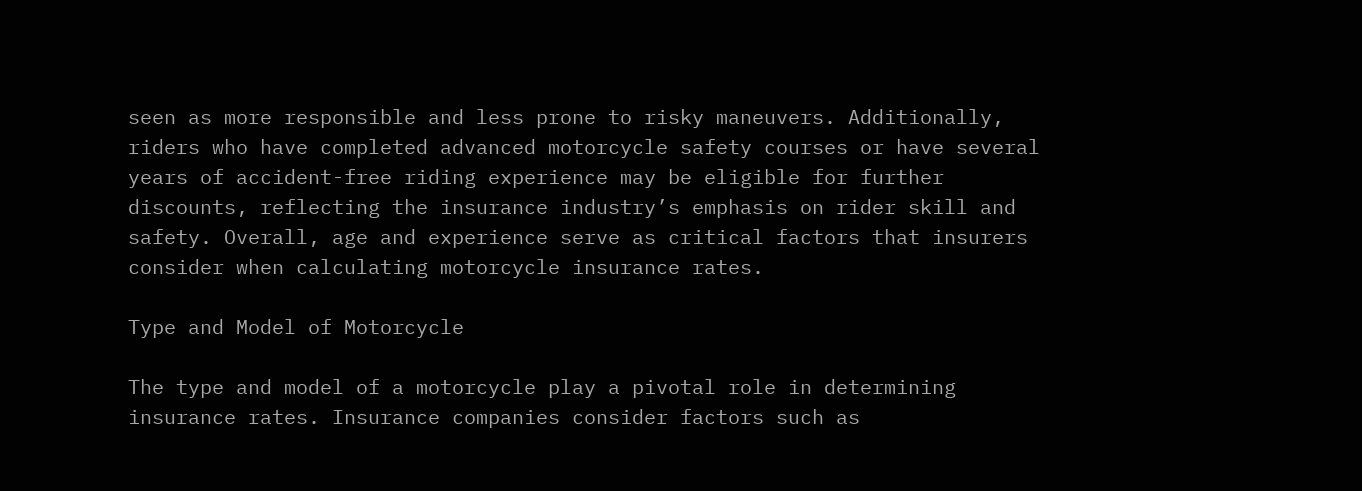seen as more responsible and less prone to risky maneuvers. Additionally, riders who have completed advanced motorcycle safety courses or have several years of accident-free riding experience may be eligible for further discounts, reflecting the insurance industry’s emphasis on rider skill and safety. Overall, age and experience serve as critical factors that insurers consider when calculating motorcycle insurance rates.

Type and Model of Motorcycle

The type and model of a motorcycle play a pivotal role in determining insurance rates. Insurance companies consider factors such as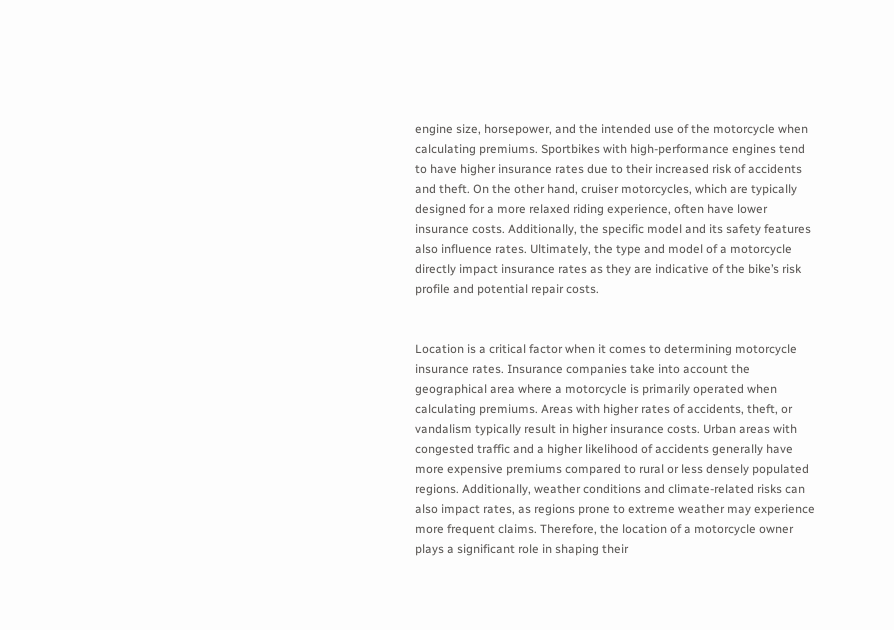engine size, horsepower, and the intended use of the motorcycle when calculating premiums. Sportbikes with high-performance engines tend to have higher insurance rates due to their increased risk of accidents and theft. On the other hand, cruiser motorcycles, which are typically designed for a more relaxed riding experience, often have lower insurance costs. Additionally, the specific model and its safety features also influence rates. Ultimately, the type and model of a motorcycle directly impact insurance rates as they are indicative of the bike’s risk profile and potential repair costs.


Location is a critical factor when it comes to determining motorcycle insurance rates. Insurance companies take into account the geographical area where a motorcycle is primarily operated when calculating premiums. Areas with higher rates of accidents, theft, or vandalism typically result in higher insurance costs. Urban areas with congested traffic and a higher likelihood of accidents generally have more expensive premiums compared to rural or less densely populated regions. Additionally, weather conditions and climate-related risks can also impact rates, as regions prone to extreme weather may experience more frequent claims. Therefore, the location of a motorcycle owner plays a significant role in shaping their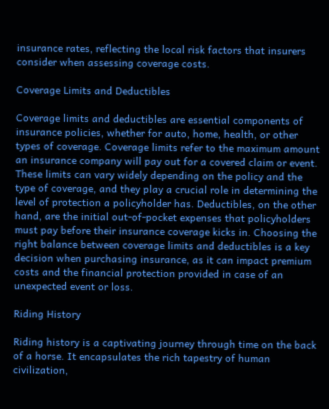insurance rates, reflecting the local risk factors that insurers consider when assessing coverage costs.

Coverage Limits and Deductibles

Coverage limits and deductibles are essential components of insurance policies, whether for auto, home, health, or other types of coverage. Coverage limits refer to the maximum amount an insurance company will pay out for a covered claim or event. These limits can vary widely depending on the policy and the type of coverage, and they play a crucial role in determining the level of protection a policyholder has. Deductibles, on the other hand, are the initial out-of-pocket expenses that policyholders must pay before their insurance coverage kicks in. Choosing the right balance between coverage limits and deductibles is a key decision when purchasing insurance, as it can impact premium costs and the financial protection provided in case of an unexpected event or loss.

Riding History

Riding history is a captivating journey through time on the back of a horse. It encapsulates the rich tapestry of human civilization,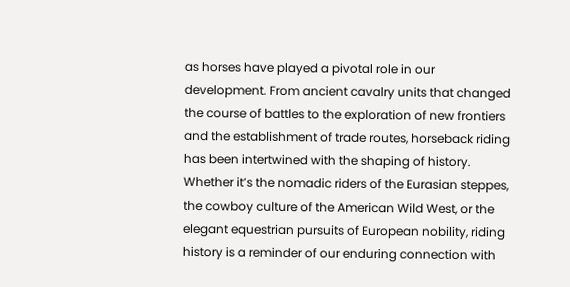as horses have played a pivotal role in our development. From ancient cavalry units that changed the course of battles to the exploration of new frontiers and the establishment of trade routes, horseback riding has been intertwined with the shaping of history. Whether it’s the nomadic riders of the Eurasian steppes, the cowboy culture of the American Wild West, or the elegant equestrian pursuits of European nobility, riding history is a reminder of our enduring connection with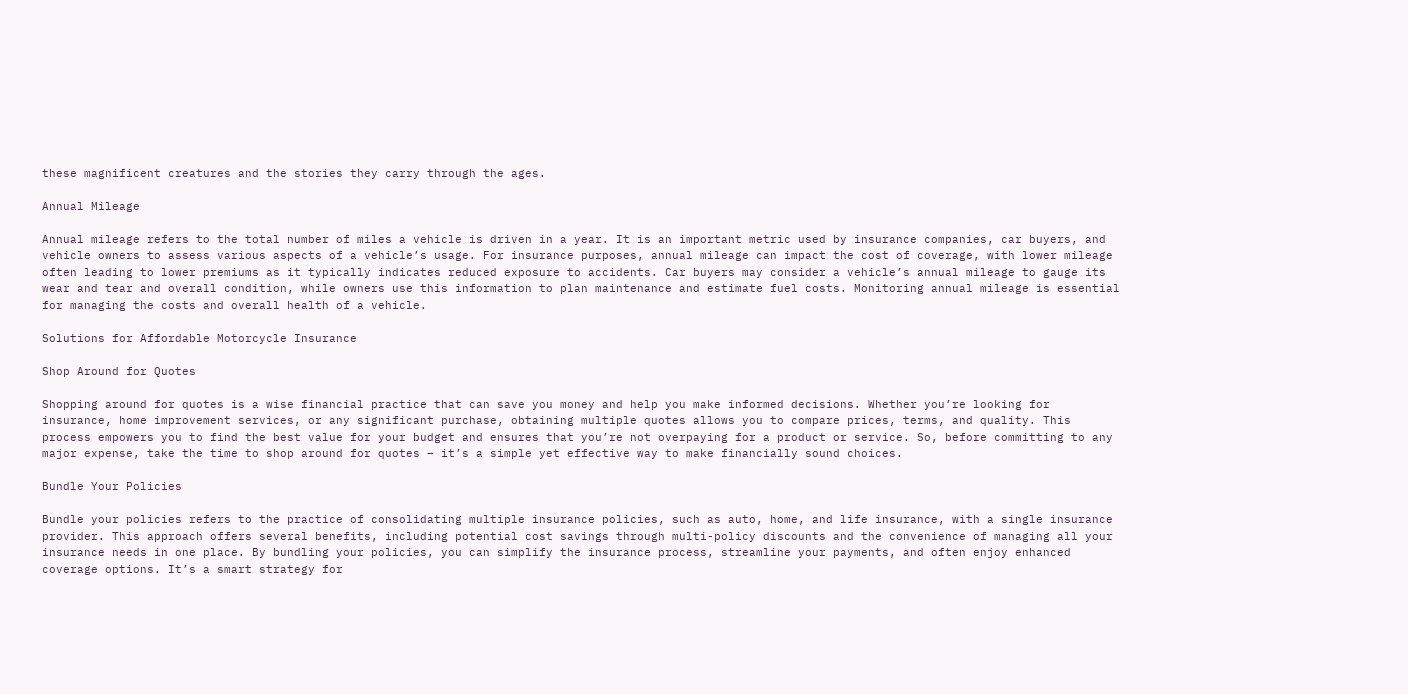these magnificent creatures and the stories they carry through the ages.

Annual Mileage

Annual mileage refers to the total number of miles a vehicle is driven in a year. It is an important metric used by insurance companies, car buyers, and vehicle owners to assess various aspects of a vehicle’s usage. For insurance purposes, annual mileage can impact the cost of coverage, with lower mileage often leading to lower premiums as it typically indicates reduced exposure to accidents. Car buyers may consider a vehicle’s annual mileage to gauge its wear and tear and overall condition, while owners use this information to plan maintenance and estimate fuel costs. Monitoring annual mileage is essential for managing the costs and overall health of a vehicle.

Solutions for Affordable Motorcycle Insurance

Shop Around for Quotes

Shopping around for quotes is a wise financial practice that can save you money and help you make informed decisions. Whether you’re looking for insurance, home improvement services, or any significant purchase, obtaining multiple quotes allows you to compare prices, terms, and quality. This process empowers you to find the best value for your budget and ensures that you’re not overpaying for a product or service. So, before committing to any major expense, take the time to shop around for quotes – it’s a simple yet effective way to make financially sound choices.

Bundle Your Policies

Bundle your policies refers to the practice of consolidating multiple insurance policies, such as auto, home, and life insurance, with a single insurance provider. This approach offers several benefits, including potential cost savings through multi-policy discounts and the convenience of managing all your insurance needs in one place. By bundling your policies, you can simplify the insurance process, streamline your payments, and often enjoy enhanced coverage options. It’s a smart strategy for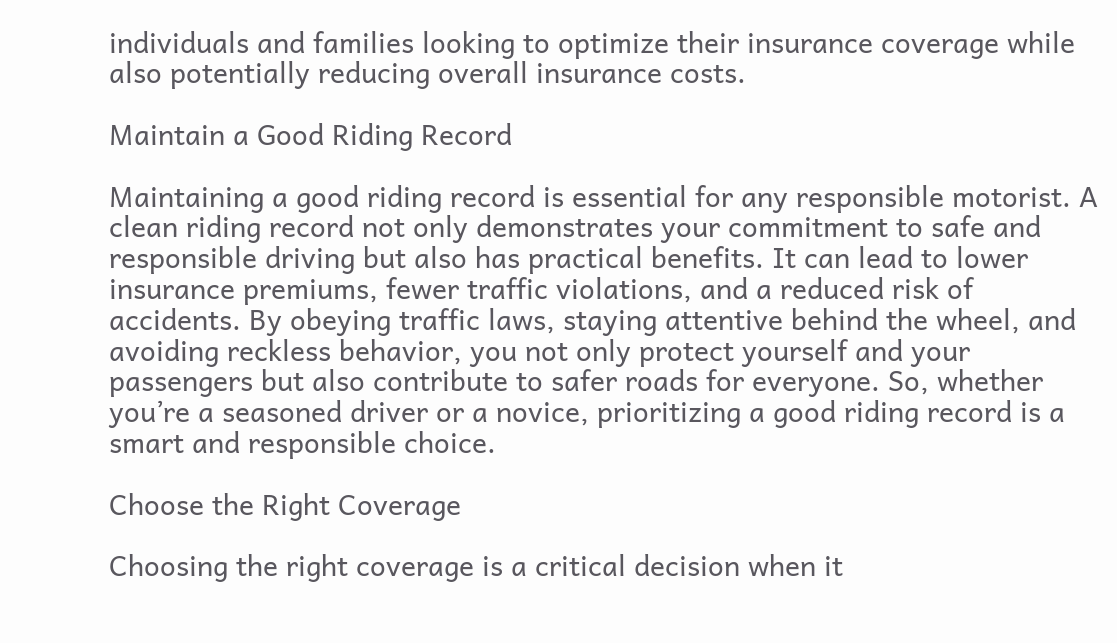individuals and families looking to optimize their insurance coverage while also potentially reducing overall insurance costs.

Maintain a Good Riding Record

Maintaining a good riding record is essential for any responsible motorist. A clean riding record not only demonstrates your commitment to safe and responsible driving but also has practical benefits. It can lead to lower insurance premiums, fewer traffic violations, and a reduced risk of accidents. By obeying traffic laws, staying attentive behind the wheel, and avoiding reckless behavior, you not only protect yourself and your passengers but also contribute to safer roads for everyone. So, whether you’re a seasoned driver or a novice, prioritizing a good riding record is a smart and responsible choice.

Choose the Right Coverage

Choosing the right coverage is a critical decision when it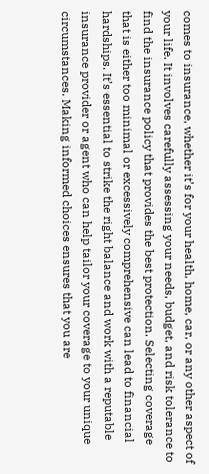comes to insurance, whether it’s for your health, home, car, or any other aspect of your life. It involves carefully assessing your needs, budget, and risk tolerance to find the insurance policy that provides the best protection. Selecting coverage that is either too minimal or excessively comprehensive can lead to financial hardships. It’s essential to strike the right balance and work with a reputable insurance provider or agent who can help tailor your coverage to your unique circumstances. Making informed choices ensures that you are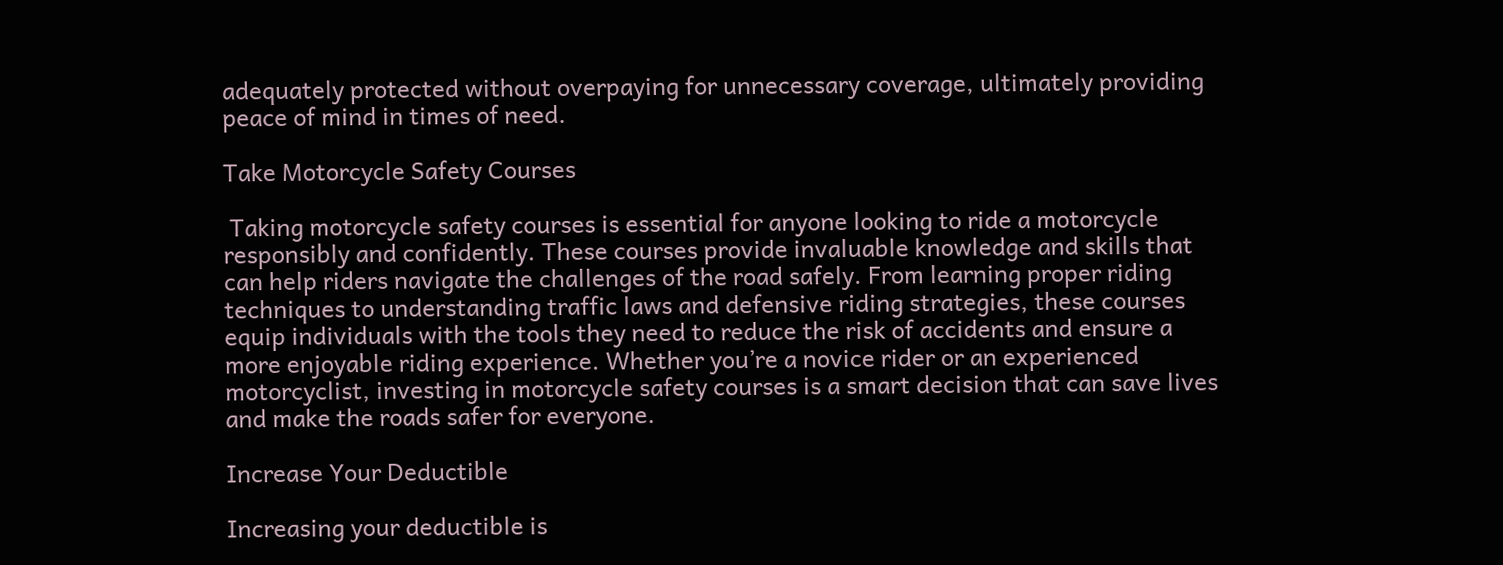adequately protected without overpaying for unnecessary coverage, ultimately providing peace of mind in times of need.

Take Motorcycle Safety Courses

 Taking motorcycle safety courses is essential for anyone looking to ride a motorcycle responsibly and confidently. These courses provide invaluable knowledge and skills that can help riders navigate the challenges of the road safely. From learning proper riding techniques to understanding traffic laws and defensive riding strategies, these courses equip individuals with the tools they need to reduce the risk of accidents and ensure a more enjoyable riding experience. Whether you’re a novice rider or an experienced motorcyclist, investing in motorcycle safety courses is a smart decision that can save lives and make the roads safer for everyone.

Increase Your Deductible

Increasing your deductible is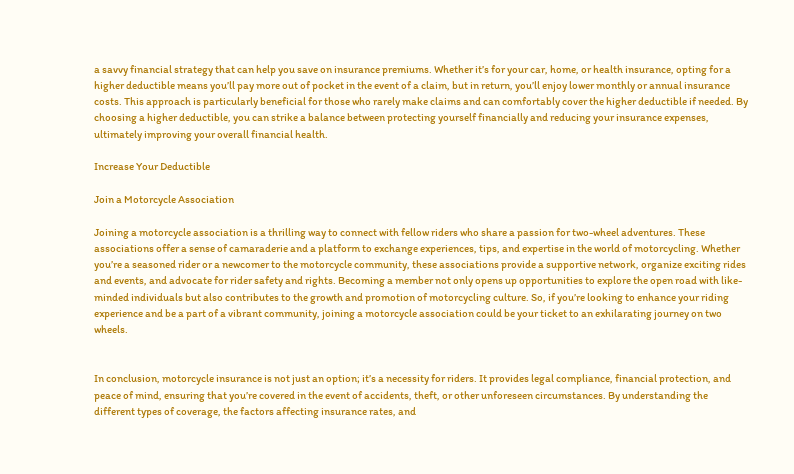a savvy financial strategy that can help you save on insurance premiums. Whether it’s for your car, home, or health insurance, opting for a higher deductible means you’ll pay more out of pocket in the event of a claim, but in return, you’ll enjoy lower monthly or annual insurance costs. This approach is particularly beneficial for those who rarely make claims and can comfortably cover the higher deductible if needed. By choosing a higher deductible, you can strike a balance between protecting yourself financially and reducing your insurance expenses, ultimately improving your overall financial health.

Increase Your Deductible

Join a Motorcycle Association

Joining a motorcycle association is a thrilling way to connect with fellow riders who share a passion for two-wheel adventures. These associations offer a sense of camaraderie and a platform to exchange experiences, tips, and expertise in the world of motorcycling. Whether you’re a seasoned rider or a newcomer to the motorcycle community, these associations provide a supportive network, organize exciting rides and events, and advocate for rider safety and rights. Becoming a member not only opens up opportunities to explore the open road with like-minded individuals but also contributes to the growth and promotion of motorcycling culture. So, if you’re looking to enhance your riding experience and be a part of a vibrant community, joining a motorcycle association could be your ticket to an exhilarating journey on two wheels.


In conclusion, motorcycle insurance is not just an option; it’s a necessity for riders. It provides legal compliance, financial protection, and peace of mind, ensuring that you’re covered in the event of accidents, theft, or other unforeseen circumstances. By understanding the different types of coverage, the factors affecting insurance rates, and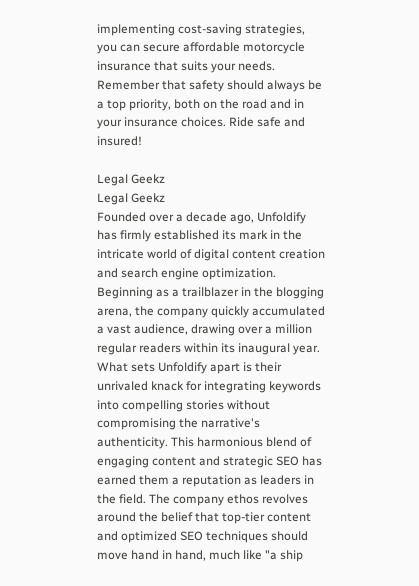implementing cost-saving strategies, you can secure affordable motorcycle insurance that suits your needs. Remember that safety should always be a top priority, both on the road and in your insurance choices. Ride safe and insured!

Legal Geekz
Legal Geekz
Founded over a decade ago, Unfoldify has firmly established its mark in the intricate world of digital content creation and search engine optimization. Beginning as a trailblazer in the blogging arena, the company quickly accumulated a vast audience, drawing over a million regular readers within its inaugural year. What sets Unfoldify apart is their unrivaled knack for integrating keywords into compelling stories without compromising the narrative's authenticity. This harmonious blend of engaging content and strategic SEO has earned them a reputation as leaders in the field. The company ethos revolves around the belief that top-tier content and optimized SEO techniques should move hand in hand, much like "a ship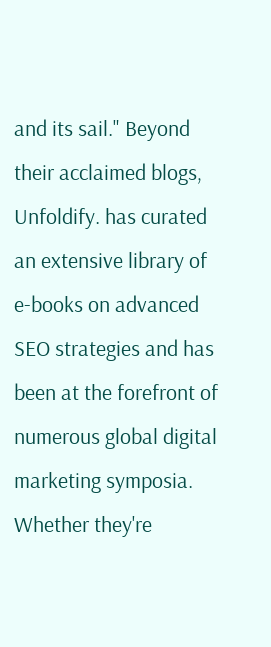and its sail." Beyond their acclaimed blogs, Unfoldify. has curated an extensive library of e-books on advanced SEO strategies and has been at the forefront of numerous global digital marketing symposia. Whether they're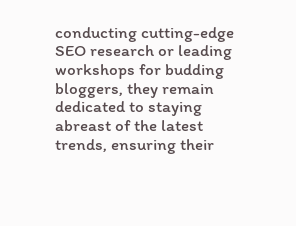conducting cutting-edge SEO research or leading workshops for budding bloggers, they remain dedicated to staying abreast of the latest trends, ensuring their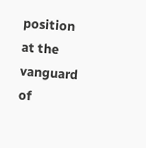position at the vanguard of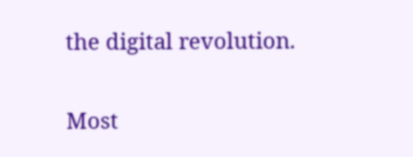the digital revolution.

Most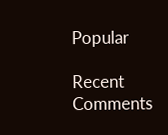Popular

Recent Comments